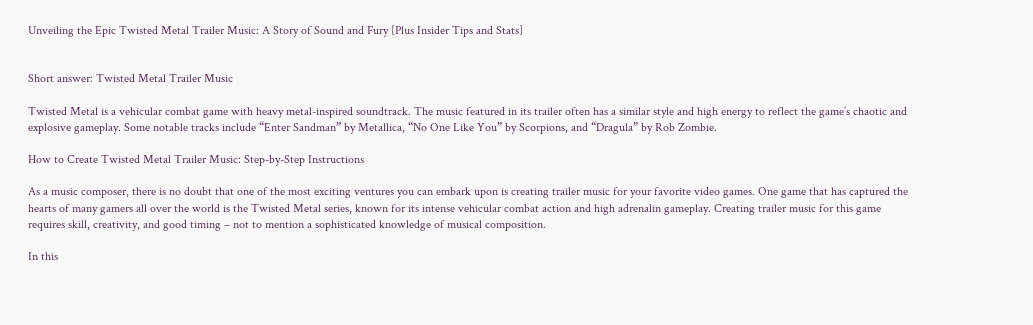Unveiling the Epic Twisted Metal Trailer Music: A Story of Sound and Fury [Plus Insider Tips and Stats]


Short answer: Twisted Metal Trailer Music

Twisted Metal is a vehicular combat game with heavy metal-inspired soundtrack. The music featured in its trailer often has a similar style and high energy to reflect the game’s chaotic and explosive gameplay. Some notable tracks include “Enter Sandman” by Metallica, “No One Like You” by Scorpions, and “Dragula” by Rob Zombie.

How to Create Twisted Metal Trailer Music: Step-by-Step Instructions

As a music composer, there is no doubt that one of the most exciting ventures you can embark upon is creating trailer music for your favorite video games. One game that has captured the hearts of many gamers all over the world is the Twisted Metal series, known for its intense vehicular combat action and high adrenalin gameplay. Creating trailer music for this game requires skill, creativity, and good timing – not to mention a sophisticated knowledge of musical composition.

In this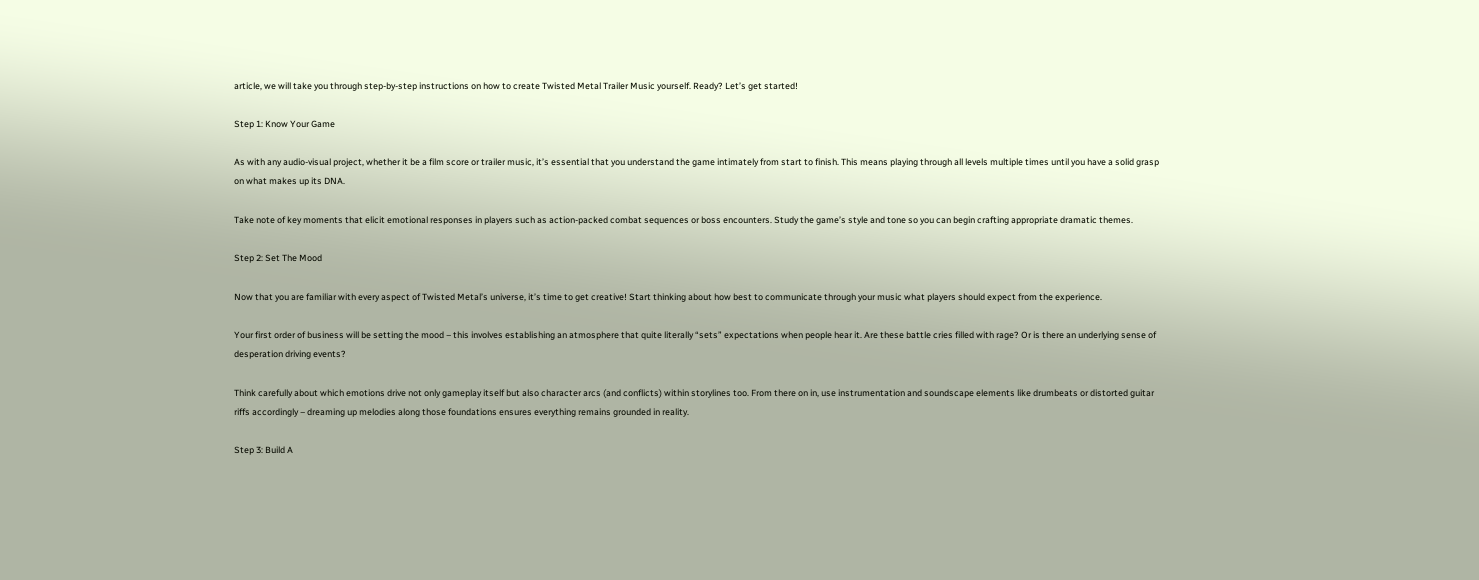article, we will take you through step-by-step instructions on how to create Twisted Metal Trailer Music yourself. Ready? Let’s get started!

Step 1: Know Your Game

As with any audio-visual project, whether it be a film score or trailer music, it’s essential that you understand the game intimately from start to finish. This means playing through all levels multiple times until you have a solid grasp on what makes up its DNA.

Take note of key moments that elicit emotional responses in players such as action-packed combat sequences or boss encounters. Study the game’s style and tone so you can begin crafting appropriate dramatic themes.

Step 2: Set The Mood

Now that you are familiar with every aspect of Twisted Metal’s universe, it’s time to get creative! Start thinking about how best to communicate through your music what players should expect from the experience.

Your first order of business will be setting the mood – this involves establishing an atmosphere that quite literally “sets” expectations when people hear it. Are these battle cries filled with rage? Or is there an underlying sense of desperation driving events?

Think carefully about which emotions drive not only gameplay itself but also character arcs (and conflicts) within storylines too. From there on in, use instrumentation and soundscape elements like drumbeats or distorted guitar riffs accordingly – dreaming up melodies along those foundations ensures everything remains grounded in reality.

Step 3: Build A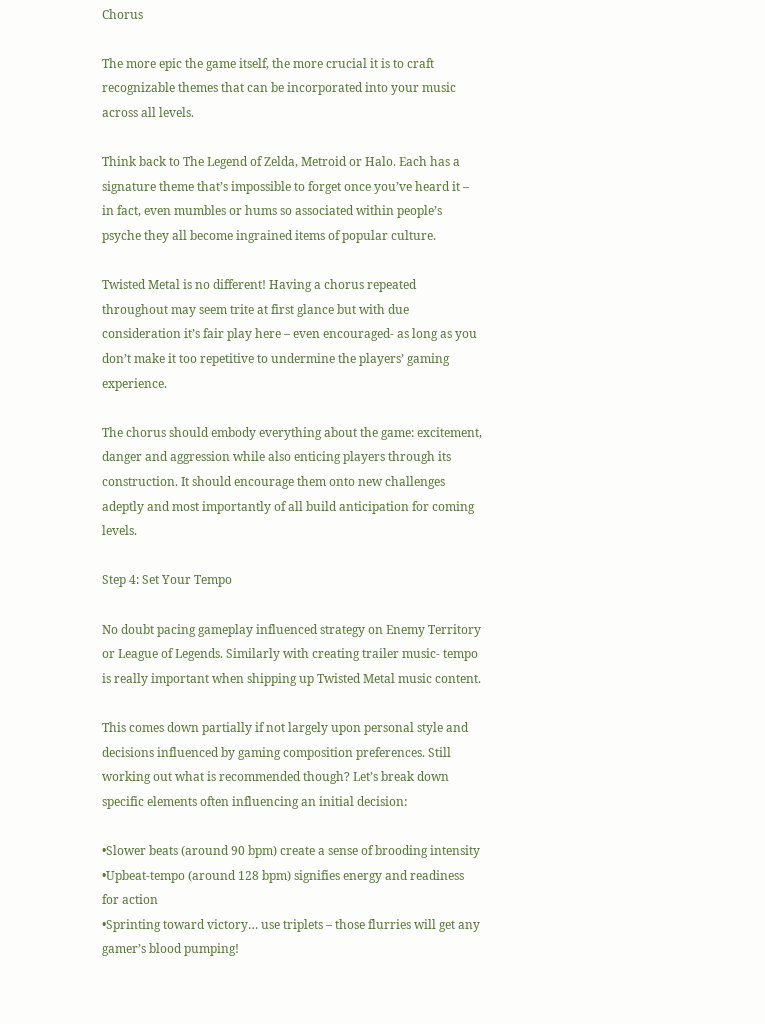Chorus

The more epic the game itself, the more crucial it is to craft recognizable themes that can be incorporated into your music across all levels.

Think back to The Legend of Zelda, Metroid or Halo. Each has a signature theme that’s impossible to forget once you’ve heard it – in fact, even mumbles or hums so associated within people’s psyche they all become ingrained items of popular culture.

Twisted Metal is no different! Having a chorus repeated throughout may seem trite at first glance but with due consideration it’s fair play here – even encouraged- as long as you don’t make it too repetitive to undermine the players’ gaming experience.

The chorus should embody everything about the game: excitement, danger and aggression while also enticing players through its construction. It should encourage them onto new challenges adeptly and most importantly of all build anticipation for coming levels.

Step 4: Set Your Tempo

No doubt pacing gameplay influenced strategy on Enemy Territory or League of Legends. Similarly with creating trailer music- tempo is really important when shipping up Twisted Metal music content.

This comes down partially if not largely upon personal style and decisions influenced by gaming composition preferences. Still working out what is recommended though? Let’s break down specific elements often influencing an initial decision:

•Slower beats (around 90 bpm) create a sense of brooding intensity
•Upbeat-tempo (around 128 bpm) signifies energy and readiness for action
•Sprinting toward victory… use triplets – those flurries will get any gamer’s blood pumping!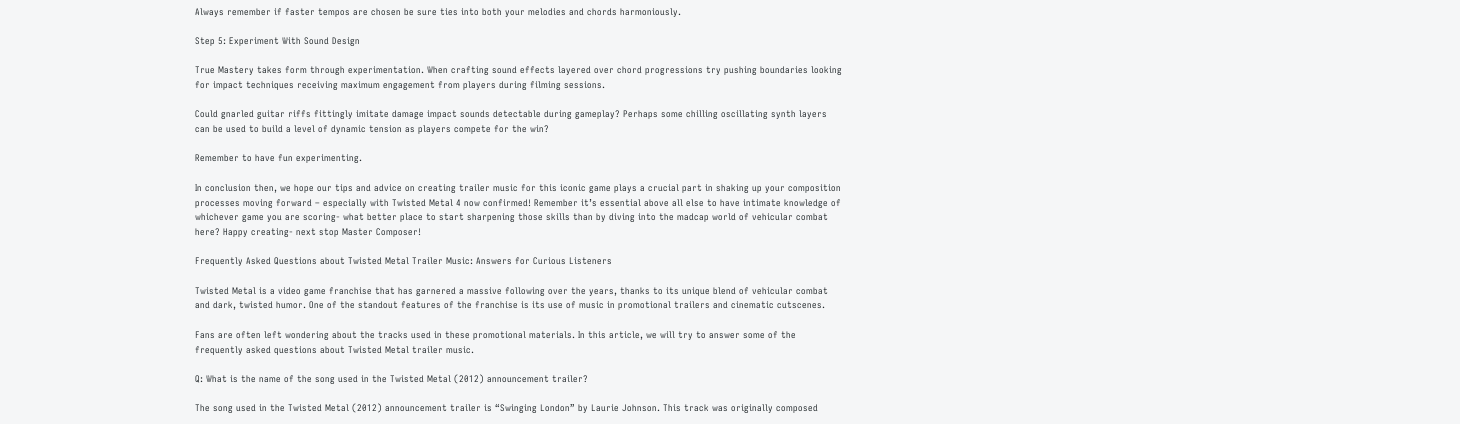Always remember if faster tempos are chosen be sure ties into both your melodies and chords harmoniously.

Step 5: Experiment With Sound Design

True Mastery takes form through experimentation. When crafting sound effects layered over chord progressions try pushing boundaries looking for impact techniques receiving maximum engagement from players during filming sessions.

Could gnarled guitar riffs fittingly imitate damage impact sounds detectable during gameplay? Perhaps some chilling oscillating synth layers can be used to build a level of dynamic tension as players compete for the win?

Remember to have fun experimenting.

In conclusion then, we hope our tips and advice on creating trailer music for this iconic game plays a crucial part in shaking up your composition processes moving forward – especially with Twisted Metal 4 now confirmed! Remember it’s essential above all else to have intimate knowledge of whichever game you are scoring- what better place to start sharpening those skills than by diving into the madcap world of vehicular combat here? Happy creating- next stop Master Composer!

Frequently Asked Questions about Twisted Metal Trailer Music: Answers for Curious Listeners

Twisted Metal is a video game franchise that has garnered a massive following over the years, thanks to its unique blend of vehicular combat and dark, twisted humor. One of the standout features of the franchise is its use of music in promotional trailers and cinematic cutscenes.

Fans are often left wondering about the tracks used in these promotional materials. In this article, we will try to answer some of the frequently asked questions about Twisted Metal trailer music.

Q: What is the name of the song used in the Twisted Metal (2012) announcement trailer?

The song used in the Twisted Metal (2012) announcement trailer is “Swinging London” by Laurie Johnson. This track was originally composed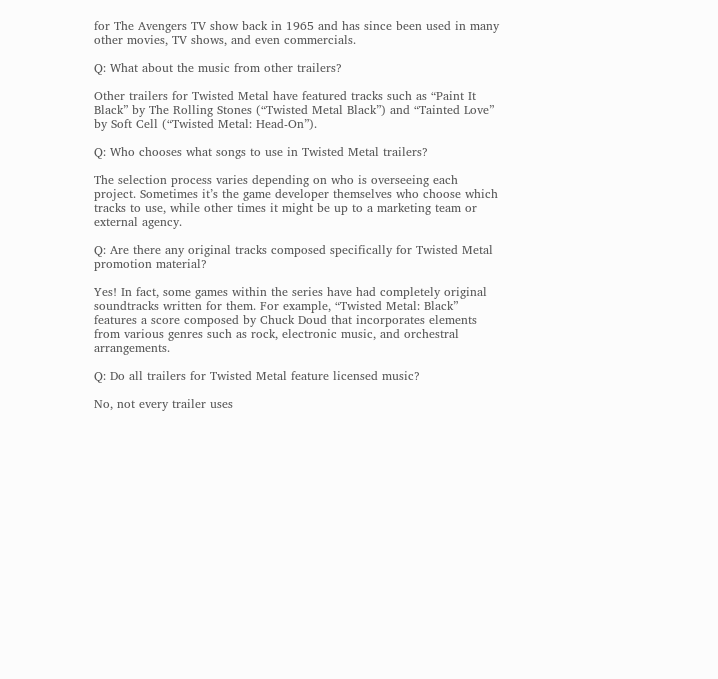for The Avengers TV show back in 1965 and has since been used in many other movies, TV shows, and even commercials.

Q: What about the music from other trailers?

Other trailers for Twisted Metal have featured tracks such as “Paint It Black” by The Rolling Stones (“Twisted Metal Black”) and “Tainted Love” by Soft Cell (“Twisted Metal: Head-On”).

Q: Who chooses what songs to use in Twisted Metal trailers?

The selection process varies depending on who is overseeing each project. Sometimes it’s the game developer themselves who choose which tracks to use, while other times it might be up to a marketing team or external agency.

Q: Are there any original tracks composed specifically for Twisted Metal promotion material?

Yes! In fact, some games within the series have had completely original soundtracks written for them. For example, “Twisted Metal: Black” features a score composed by Chuck Doud that incorporates elements from various genres such as rock, electronic music, and orchestral arrangements.

Q: Do all trailers for Twisted Metal feature licensed music?

No, not every trailer uses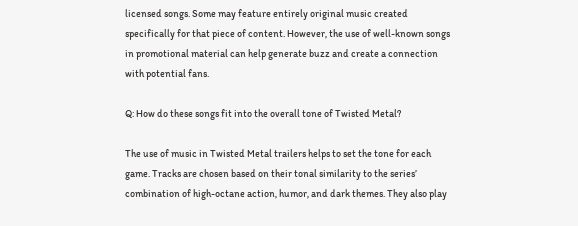licensed songs. Some may feature entirely original music created specifically for that piece of content. However, the use of well-known songs in promotional material can help generate buzz and create a connection with potential fans.

Q: How do these songs fit into the overall tone of Twisted Metal?

The use of music in Twisted Metal trailers helps to set the tone for each game. Tracks are chosen based on their tonal similarity to the series’ combination of high-octane action, humor, and dark themes. They also play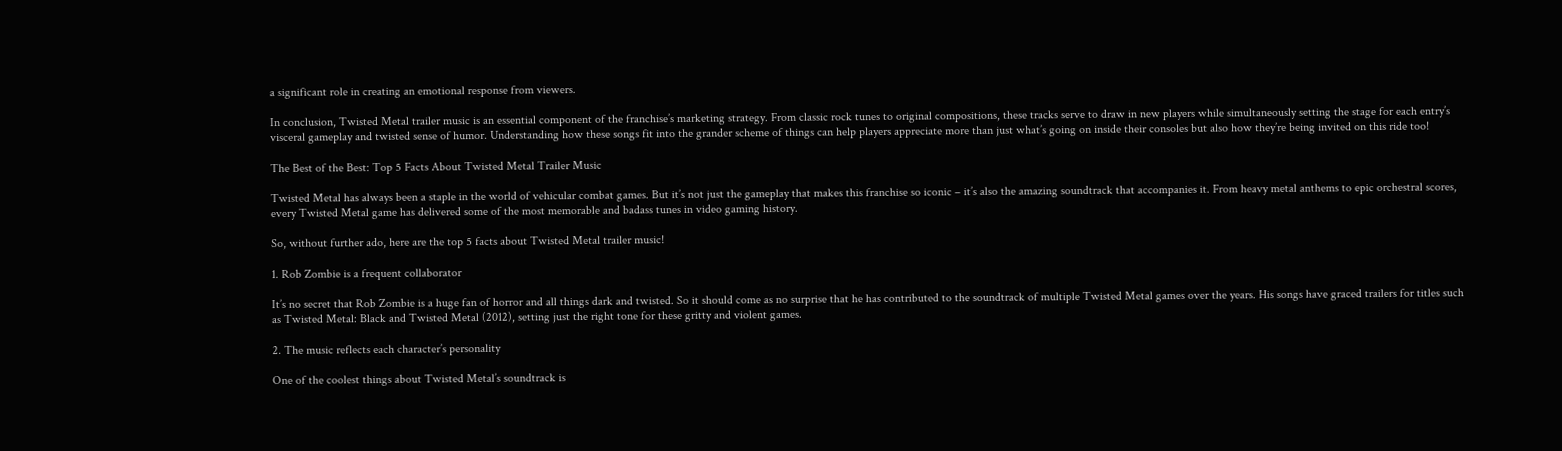a significant role in creating an emotional response from viewers.

In conclusion, Twisted Metal trailer music is an essential component of the franchise’s marketing strategy. From classic rock tunes to original compositions, these tracks serve to draw in new players while simultaneously setting the stage for each entry’s visceral gameplay and twisted sense of humor. Understanding how these songs fit into the grander scheme of things can help players appreciate more than just what’s going on inside their consoles but also how they’re being invited on this ride too!

The Best of the Best: Top 5 Facts About Twisted Metal Trailer Music

Twisted Metal has always been a staple in the world of vehicular combat games. But it’s not just the gameplay that makes this franchise so iconic – it’s also the amazing soundtrack that accompanies it. From heavy metal anthems to epic orchestral scores, every Twisted Metal game has delivered some of the most memorable and badass tunes in video gaming history.

So, without further ado, here are the top 5 facts about Twisted Metal trailer music!

1. Rob Zombie is a frequent collaborator

It’s no secret that Rob Zombie is a huge fan of horror and all things dark and twisted. So it should come as no surprise that he has contributed to the soundtrack of multiple Twisted Metal games over the years. His songs have graced trailers for titles such as Twisted Metal: Black and Twisted Metal (2012), setting just the right tone for these gritty and violent games.

2. The music reflects each character’s personality

One of the coolest things about Twisted Metal’s soundtrack is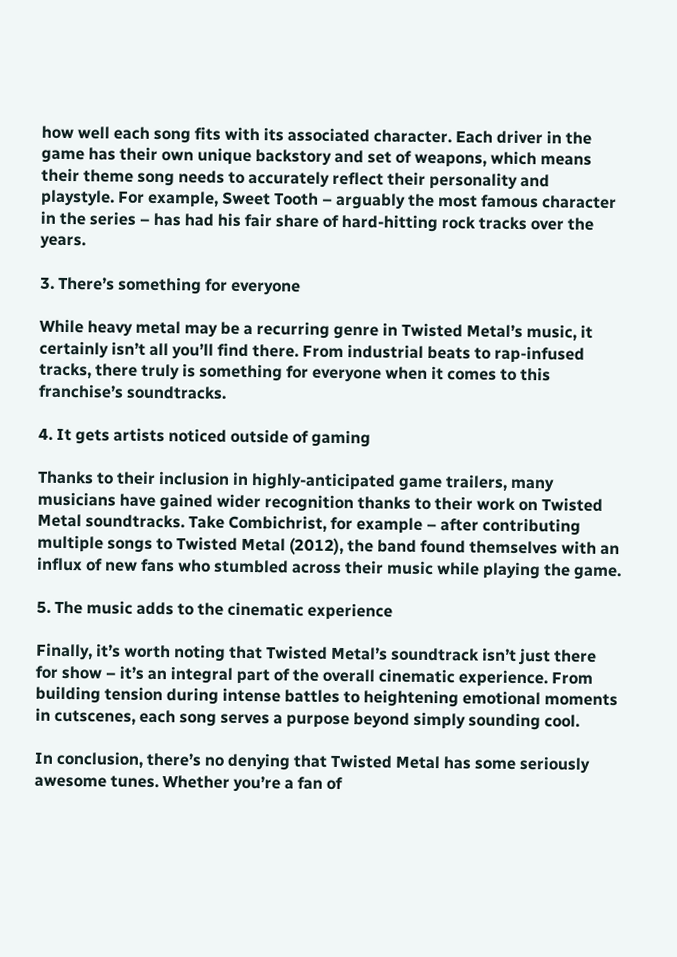how well each song fits with its associated character. Each driver in the game has their own unique backstory and set of weapons, which means their theme song needs to accurately reflect their personality and playstyle. For example, Sweet Tooth – arguably the most famous character in the series – has had his fair share of hard-hitting rock tracks over the years.

3. There’s something for everyone

While heavy metal may be a recurring genre in Twisted Metal’s music, it certainly isn’t all you’ll find there. From industrial beats to rap-infused tracks, there truly is something for everyone when it comes to this franchise’s soundtracks.

4. It gets artists noticed outside of gaming

Thanks to their inclusion in highly-anticipated game trailers, many musicians have gained wider recognition thanks to their work on Twisted Metal soundtracks. Take Combichrist, for example – after contributing multiple songs to Twisted Metal (2012), the band found themselves with an influx of new fans who stumbled across their music while playing the game.

5. The music adds to the cinematic experience

Finally, it’s worth noting that Twisted Metal’s soundtrack isn’t just there for show – it’s an integral part of the overall cinematic experience. From building tension during intense battles to heightening emotional moments in cutscenes, each song serves a purpose beyond simply sounding cool.

In conclusion, there’s no denying that Twisted Metal has some seriously awesome tunes. Whether you’re a fan of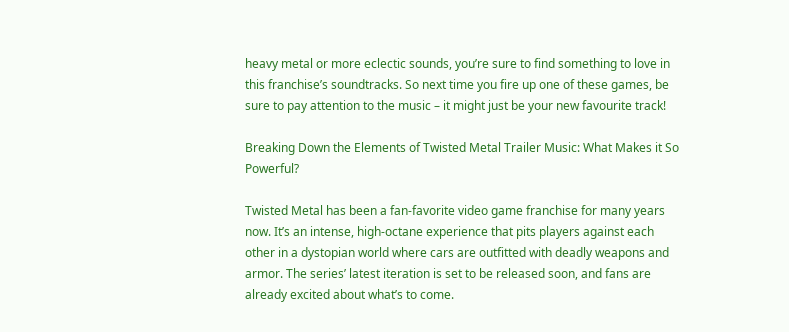heavy metal or more eclectic sounds, you’re sure to find something to love in this franchise’s soundtracks. So next time you fire up one of these games, be sure to pay attention to the music – it might just be your new favourite track!

Breaking Down the Elements of Twisted Metal Trailer Music: What Makes it So Powerful?

Twisted Metal has been a fan-favorite video game franchise for many years now. It’s an intense, high-octane experience that pits players against each other in a dystopian world where cars are outfitted with deadly weapons and armor. The series’ latest iteration is set to be released soon, and fans are already excited about what’s to come.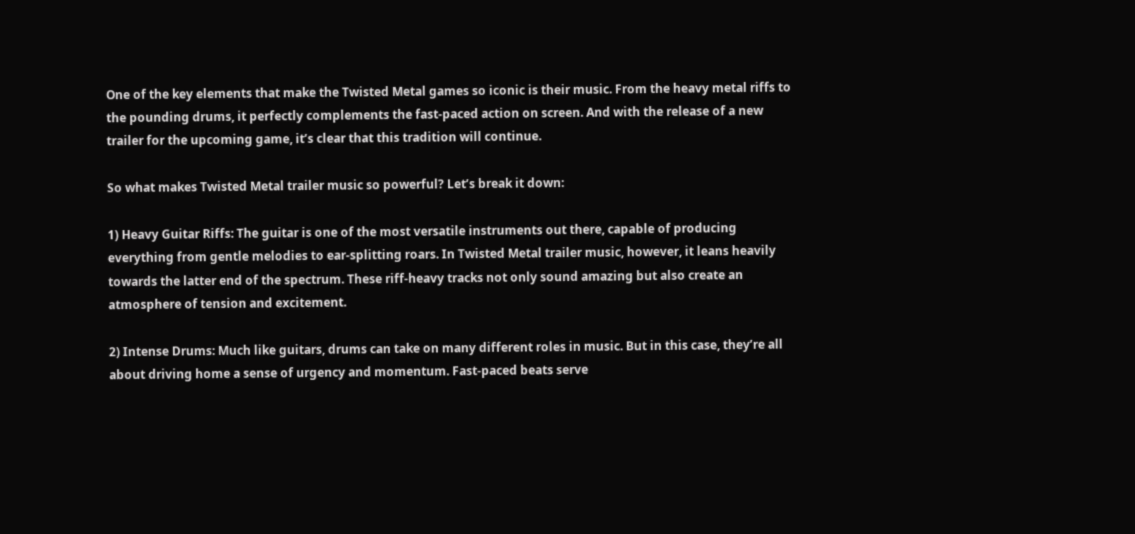One of the key elements that make the Twisted Metal games so iconic is their music. From the heavy metal riffs to the pounding drums, it perfectly complements the fast-paced action on screen. And with the release of a new trailer for the upcoming game, it’s clear that this tradition will continue.

So what makes Twisted Metal trailer music so powerful? Let’s break it down:

1) Heavy Guitar Riffs: The guitar is one of the most versatile instruments out there, capable of producing everything from gentle melodies to ear-splitting roars. In Twisted Metal trailer music, however, it leans heavily towards the latter end of the spectrum. These riff-heavy tracks not only sound amazing but also create an atmosphere of tension and excitement.

2) Intense Drums: Much like guitars, drums can take on many different roles in music. But in this case, they’re all about driving home a sense of urgency and momentum. Fast-paced beats serve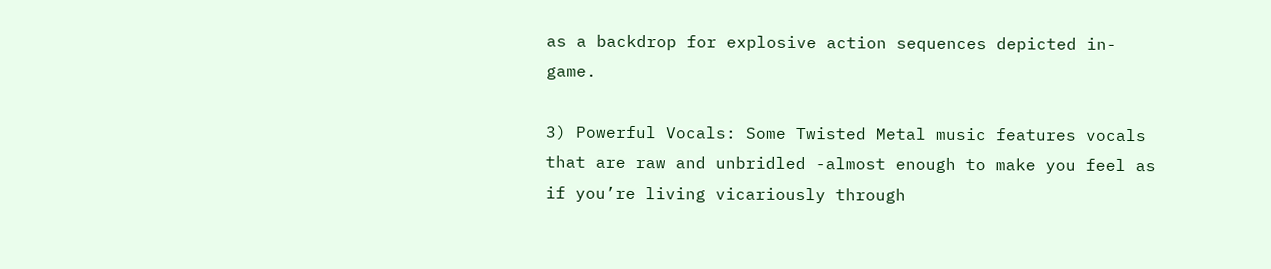as a backdrop for explosive action sequences depicted in-game.

3) Powerful Vocals: Some Twisted Metal music features vocals that are raw and unbridled -almost enough to make you feel as if you’re living vicariously through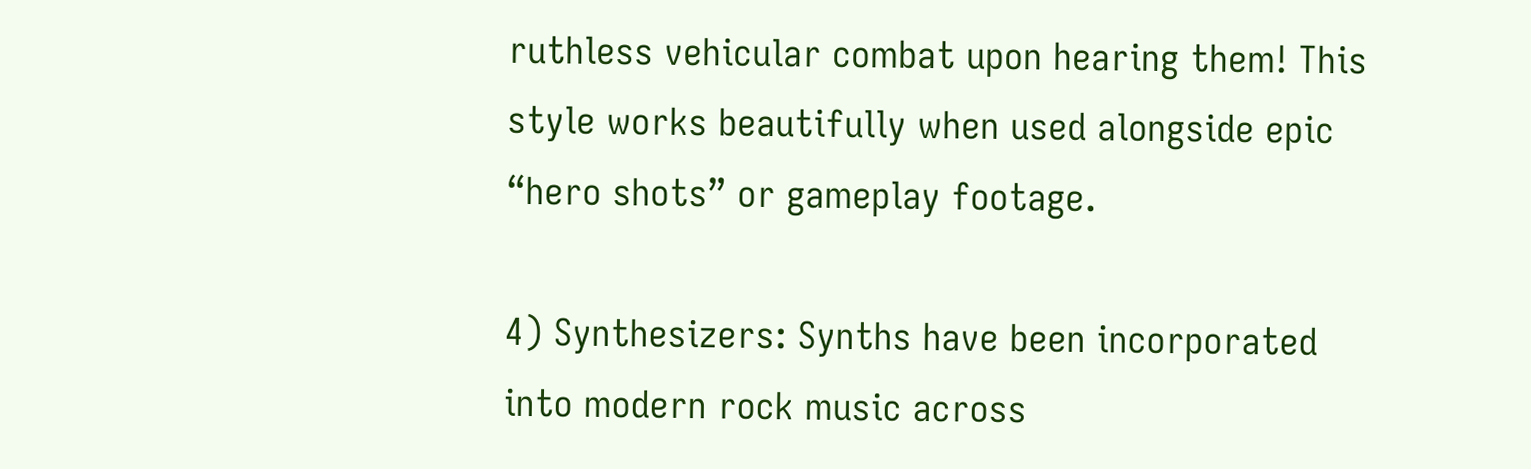ruthless vehicular combat upon hearing them! This style works beautifully when used alongside epic “hero shots” or gameplay footage.

4) Synthesizers: Synths have been incorporated into modern rock music across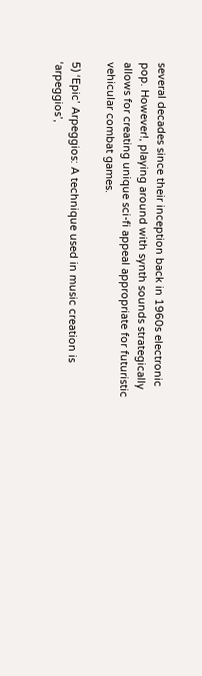several decades since their inception back in 1960s electronic pop. However!, playing around with synth sounds strategically allows for creating unique sci-fi appeal appropriate for futuristic vehicular combat games.

5) ‘Epic’ Arpeggios: A technique used in music creation is ‘arpeggios’,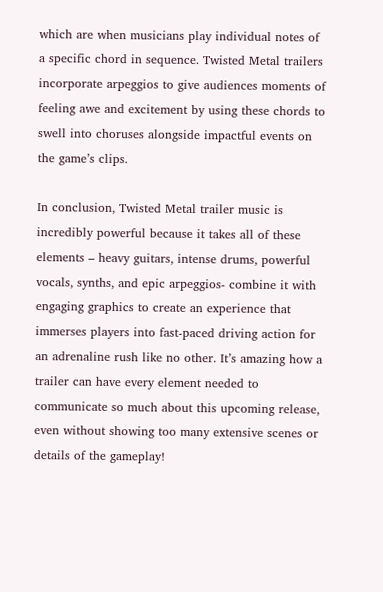which are when musicians play individual notes of a specific chord in sequence. Twisted Metal trailers incorporate arpeggios to give audiences moments of feeling awe and excitement by using these chords to swell into choruses alongside impactful events on the game’s clips.

In conclusion, Twisted Metal trailer music is incredibly powerful because it takes all of these elements – heavy guitars, intense drums, powerful vocals, synths, and epic arpeggios- combine it with engaging graphics to create an experience that immerses players into fast-paced driving action for an adrenaline rush like no other. It’s amazing how a trailer can have every element needed to communicate so much about this upcoming release, even without showing too many extensive scenes or details of the gameplay!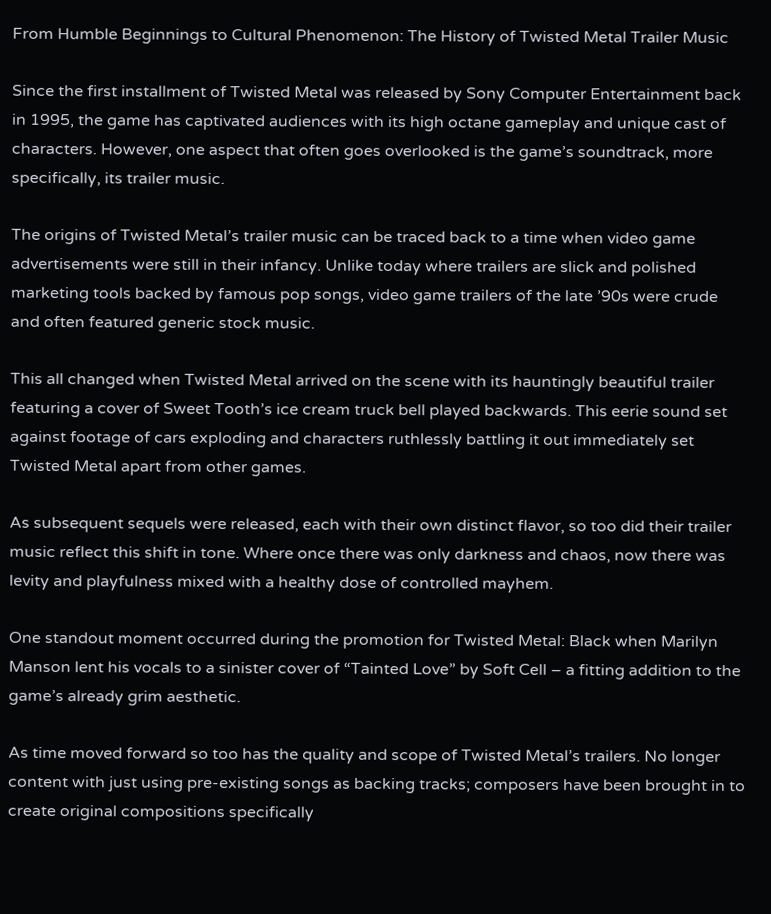From Humble Beginnings to Cultural Phenomenon: The History of Twisted Metal Trailer Music

Since the first installment of Twisted Metal was released by Sony Computer Entertainment back in 1995, the game has captivated audiences with its high octane gameplay and unique cast of characters. However, one aspect that often goes overlooked is the game’s soundtrack, more specifically, its trailer music.

The origins of Twisted Metal’s trailer music can be traced back to a time when video game advertisements were still in their infancy. Unlike today where trailers are slick and polished marketing tools backed by famous pop songs, video game trailers of the late ’90s were crude and often featured generic stock music.

This all changed when Twisted Metal arrived on the scene with its hauntingly beautiful trailer featuring a cover of Sweet Tooth’s ice cream truck bell played backwards. This eerie sound set against footage of cars exploding and characters ruthlessly battling it out immediately set Twisted Metal apart from other games.

As subsequent sequels were released, each with their own distinct flavor, so too did their trailer music reflect this shift in tone. Where once there was only darkness and chaos, now there was levity and playfulness mixed with a healthy dose of controlled mayhem.

One standout moment occurred during the promotion for Twisted Metal: Black when Marilyn Manson lent his vocals to a sinister cover of “Tainted Love” by Soft Cell – a fitting addition to the game’s already grim aesthetic.

As time moved forward so too has the quality and scope of Twisted Metal’s trailers. No longer content with just using pre-existing songs as backing tracks; composers have been brought in to create original compositions specifically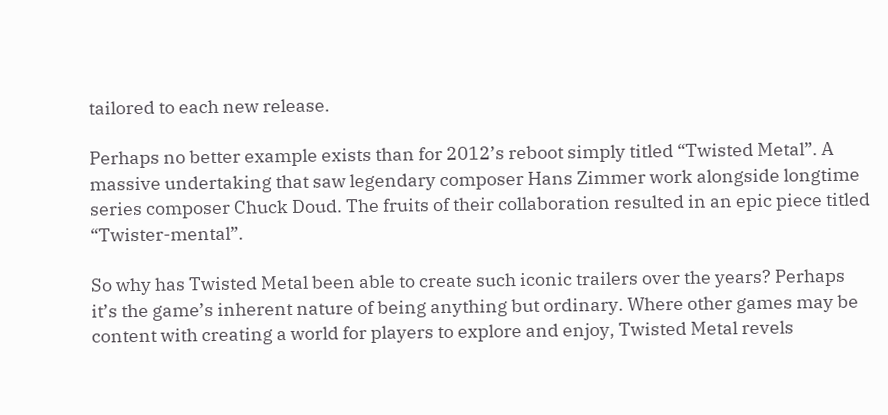tailored to each new release.

Perhaps no better example exists than for 2012’s reboot simply titled “Twisted Metal”. A massive undertaking that saw legendary composer Hans Zimmer work alongside longtime series composer Chuck Doud. The fruits of their collaboration resulted in an epic piece titled “Twister-mental”.

So why has Twisted Metal been able to create such iconic trailers over the years? Perhaps it’s the game’s inherent nature of being anything but ordinary. Where other games may be content with creating a world for players to explore and enjoy, Twisted Metal revels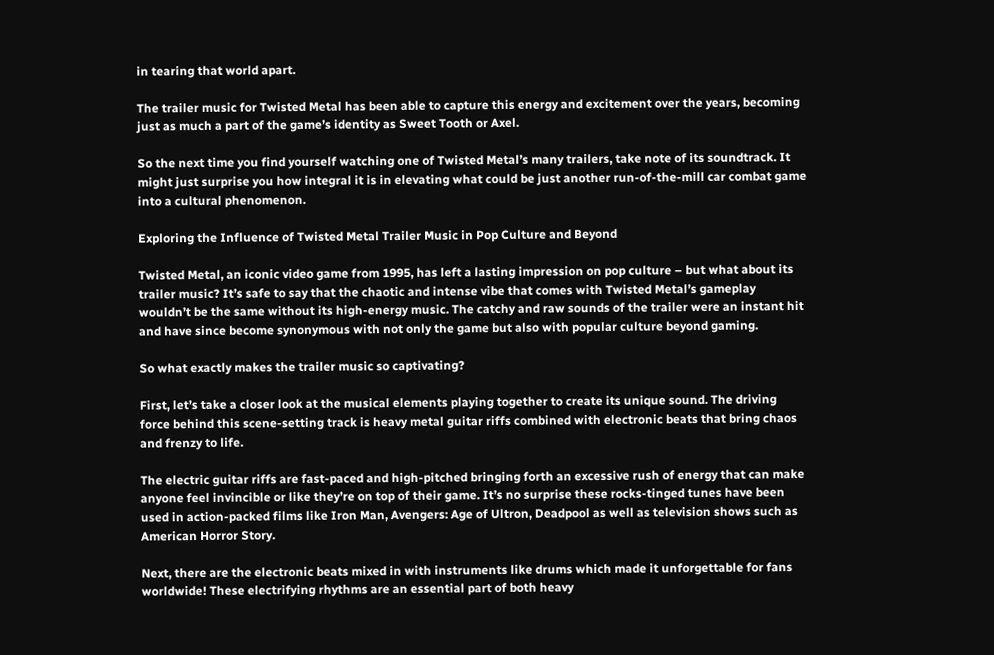in tearing that world apart.

The trailer music for Twisted Metal has been able to capture this energy and excitement over the years, becoming just as much a part of the game’s identity as Sweet Tooth or Axel.

So the next time you find yourself watching one of Twisted Metal’s many trailers, take note of its soundtrack. It might just surprise you how integral it is in elevating what could be just another run-of-the-mill car combat game into a cultural phenomenon.

Exploring the Influence of Twisted Metal Trailer Music in Pop Culture and Beyond

Twisted Metal, an iconic video game from 1995, has left a lasting impression on pop culture – but what about its trailer music? It’s safe to say that the chaotic and intense vibe that comes with Twisted Metal’s gameplay wouldn’t be the same without its high-energy music. The catchy and raw sounds of the trailer were an instant hit and have since become synonymous with not only the game but also with popular culture beyond gaming.

So what exactly makes the trailer music so captivating?

First, let’s take a closer look at the musical elements playing together to create its unique sound. The driving force behind this scene-setting track is heavy metal guitar riffs combined with electronic beats that bring chaos and frenzy to life.

The electric guitar riffs are fast-paced and high-pitched bringing forth an excessive rush of energy that can make anyone feel invincible or like they’re on top of their game. It’s no surprise these rocks-tinged tunes have been used in action-packed films like Iron Man, Avengers: Age of Ultron, Deadpool as well as television shows such as American Horror Story.

Next, there are the electronic beats mixed in with instruments like drums which made it unforgettable for fans worldwide! These electrifying rhythms are an essential part of both heavy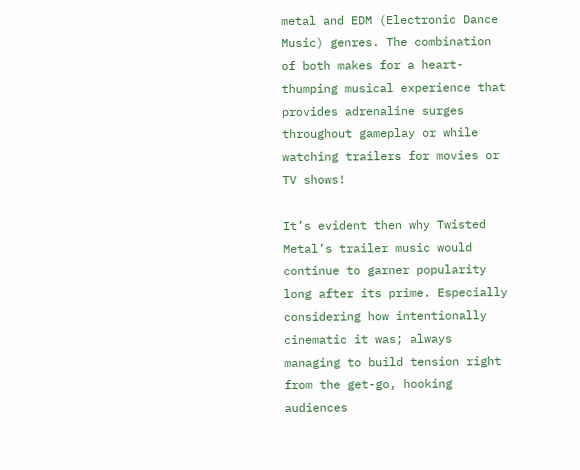metal and EDM (Electronic Dance Music) genres. The combination of both makes for a heart-thumping musical experience that provides adrenaline surges throughout gameplay or while watching trailers for movies or TV shows!

It’s evident then why Twisted Metal’s trailer music would continue to garner popularity long after its prime. Especially considering how intentionally cinematic it was; always managing to build tension right from the get-go, hooking audiences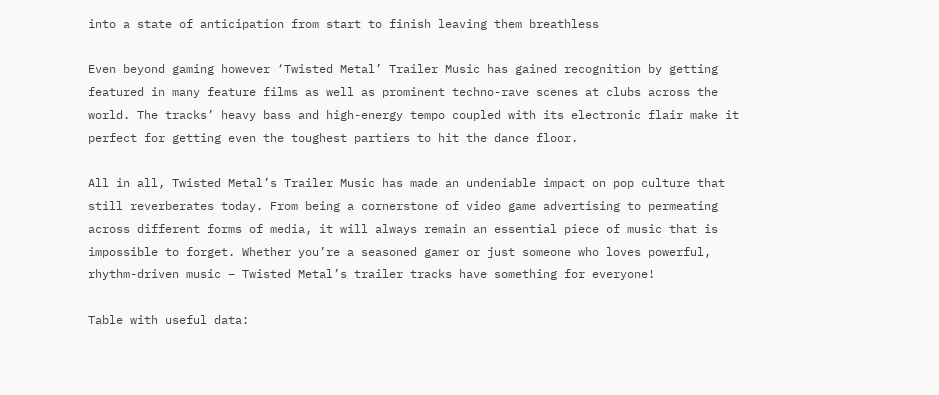into a state of anticipation from start to finish leaving them breathless

Even beyond gaming however ‘Twisted Metal’ Trailer Music has gained recognition by getting featured in many feature films as well as prominent techno-rave scenes at clubs across the world. The tracks’ heavy bass and high-energy tempo coupled with its electronic flair make it perfect for getting even the toughest partiers to hit the dance floor.

All in all, Twisted Metal’s Trailer Music has made an undeniable impact on pop culture that still reverberates today. From being a cornerstone of video game advertising to permeating across different forms of media, it will always remain an essential piece of music that is impossible to forget. Whether you’re a seasoned gamer or just someone who loves powerful, rhythm-driven music – Twisted Metal’s trailer tracks have something for everyone!

Table with useful data: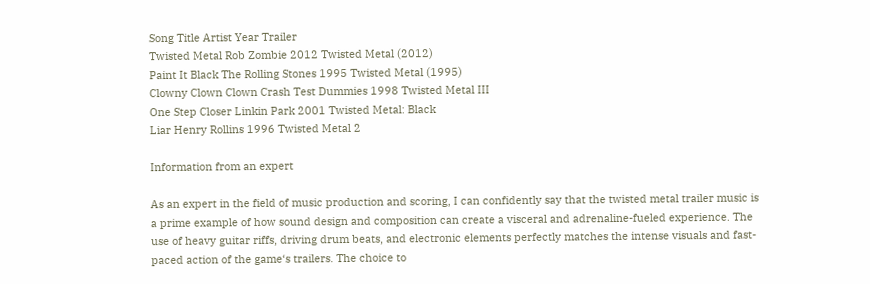Song Title Artist Year Trailer
Twisted Metal Rob Zombie 2012 Twisted Metal (2012)
Paint It Black The Rolling Stones 1995 Twisted Metal (1995)
Clowny Clown Clown Crash Test Dummies 1998 Twisted Metal III
One Step Closer Linkin Park 2001 Twisted Metal: Black
Liar Henry Rollins 1996 Twisted Metal 2

Information from an expert

As an expert in the field of music production and scoring, I can confidently say that the twisted metal trailer music is a prime example of how sound design and composition can create a visceral and adrenaline-fueled experience. The use of heavy guitar riffs, driving drum beats, and electronic elements perfectly matches the intense visuals and fast-paced action of the game‘s trailers. The choice to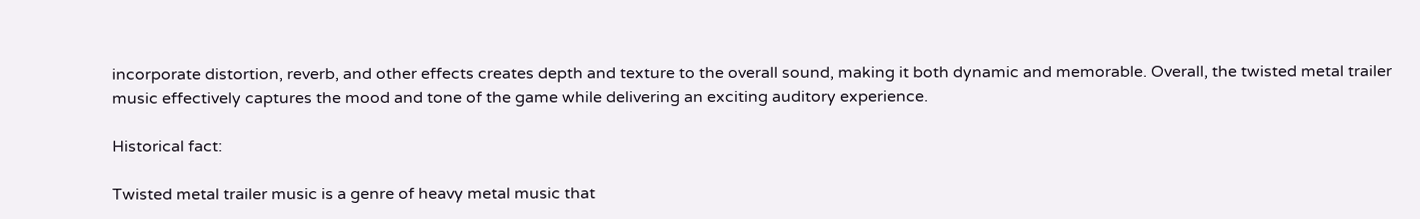incorporate distortion, reverb, and other effects creates depth and texture to the overall sound, making it both dynamic and memorable. Overall, the twisted metal trailer music effectively captures the mood and tone of the game while delivering an exciting auditory experience.

Historical fact:

Twisted metal trailer music is a genre of heavy metal music that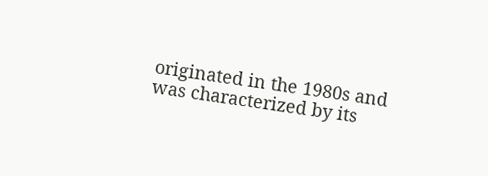originated in the 1980s and was characterized by its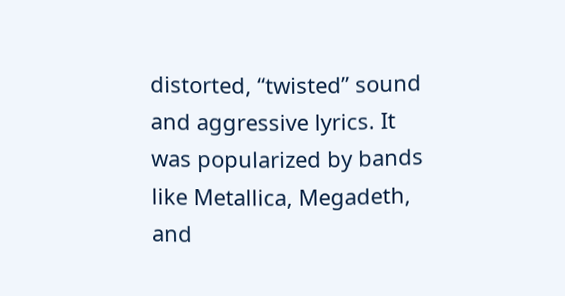distorted, “twisted” sound and aggressive lyrics. It was popularized by bands like Metallica, Megadeth, and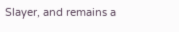Slayer, and remains a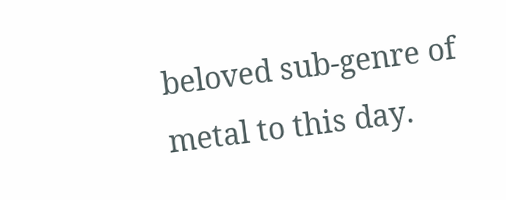beloved sub-genre of metal to this day.